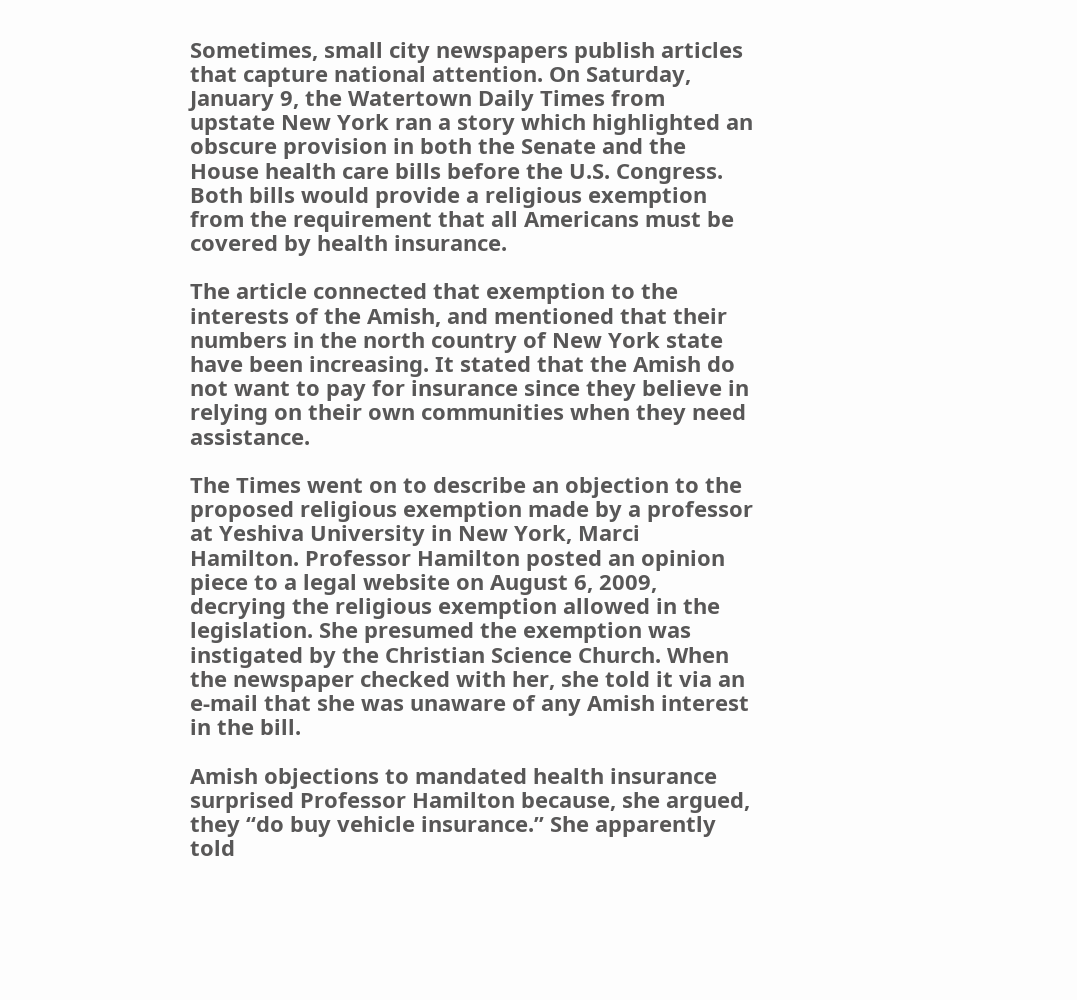Sometimes, small city newspapers publish articles that capture national attention. On Saturday, January 9, the Watertown Daily Times from upstate New York ran a story which highlighted an obscure provision in both the Senate and the House health care bills before the U.S. Congress. Both bills would provide a religious exemption from the requirement that all Americans must be covered by health insurance.

The article connected that exemption to the interests of the Amish, and mentioned that their numbers in the north country of New York state have been increasing. It stated that the Amish do not want to pay for insurance since they believe in relying on their own communities when they need assistance.

The Times went on to describe an objection to the proposed religious exemption made by a professor at Yeshiva University in New York, Marci Hamilton. Professor Hamilton posted an opinion piece to a legal website on August 6, 2009, decrying the religious exemption allowed in the legislation. She presumed the exemption was instigated by the Christian Science Church. When the newspaper checked with her, she told it via an e-mail that she was unaware of any Amish interest in the bill.

Amish objections to mandated health insurance surprised Professor Hamilton because, she argued, they “do buy vehicle insurance.” She apparently told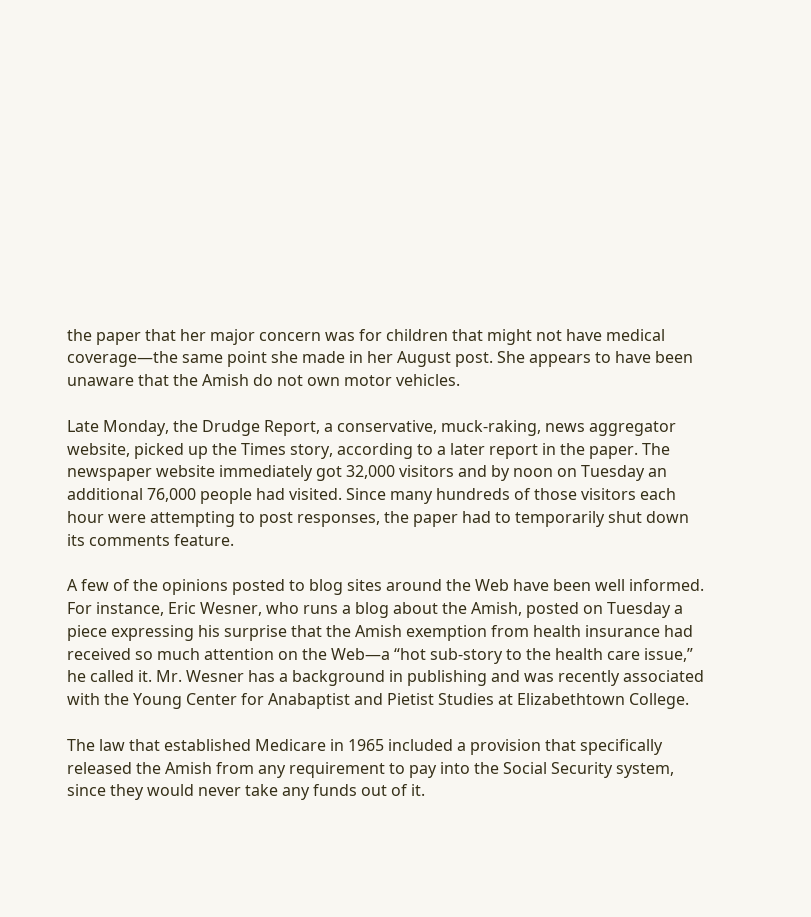the paper that her major concern was for children that might not have medical coverage—the same point she made in her August post. She appears to have been unaware that the Amish do not own motor vehicles.

Late Monday, the Drudge Report, a conservative, muck-raking, news aggregator website, picked up the Times story, according to a later report in the paper. The newspaper website immediately got 32,000 visitors and by noon on Tuesday an additional 76,000 people had visited. Since many hundreds of those visitors each hour were attempting to post responses, the paper had to temporarily shut down its comments feature.

A few of the opinions posted to blog sites around the Web have been well informed. For instance, Eric Wesner, who runs a blog about the Amish, posted on Tuesday a piece expressing his surprise that the Amish exemption from health insurance had received so much attention on the Web—a “hot sub-story to the health care issue,” he called it. Mr. Wesner has a background in publishing and was recently associated with the Young Center for Anabaptist and Pietist Studies at Elizabethtown College.

The law that established Medicare in 1965 included a provision that specifically released the Amish from any requirement to pay into the Social Security system, since they would never take any funds out of it.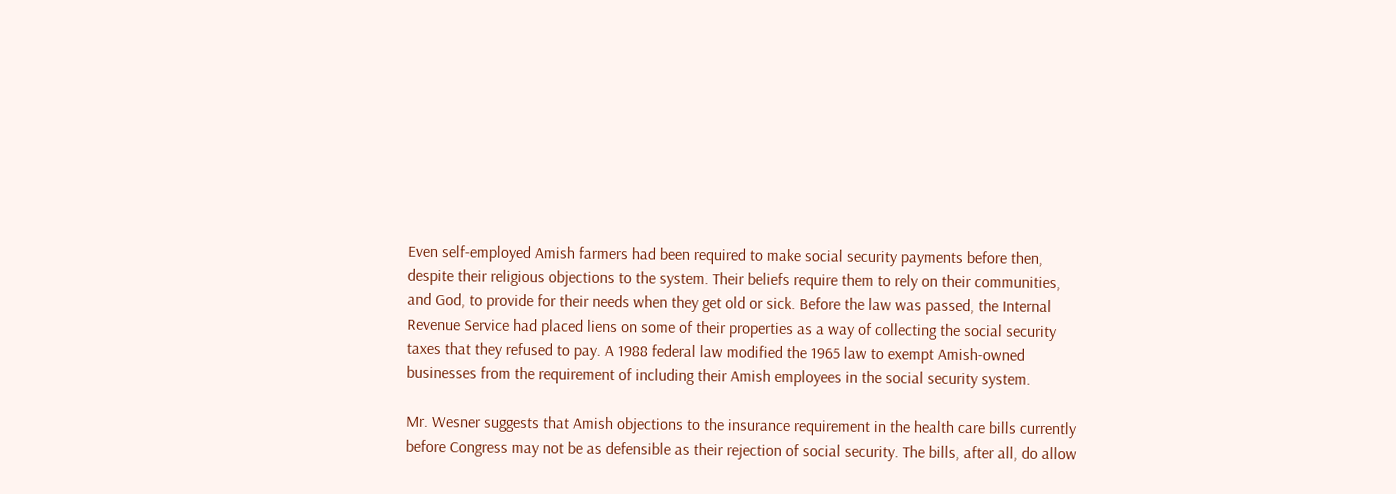Even self-employed Amish farmers had been required to make social security payments before then, despite their religious objections to the system. Their beliefs require them to rely on their communities, and God, to provide for their needs when they get old or sick. Before the law was passed, the Internal Revenue Service had placed liens on some of their properties as a way of collecting the social security taxes that they refused to pay. A 1988 federal law modified the 1965 law to exempt Amish-owned businesses from the requirement of including their Amish employees in the social security system.

Mr. Wesner suggests that Amish objections to the insurance requirement in the health care bills currently before Congress may not be as defensible as their rejection of social security. The bills, after all, do allow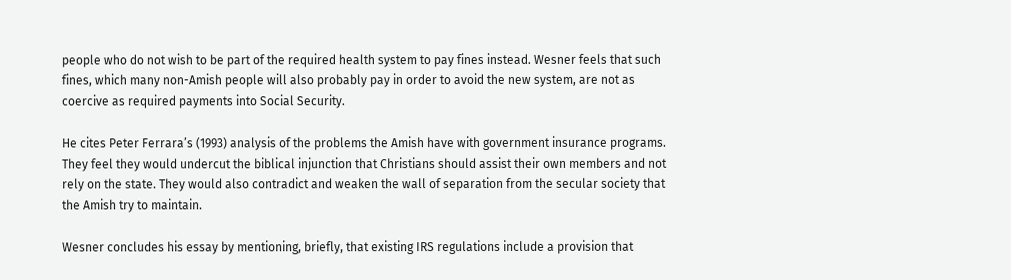people who do not wish to be part of the required health system to pay fines instead. Wesner feels that such fines, which many non-Amish people will also probably pay in order to avoid the new system, are not as coercive as required payments into Social Security.

He cites Peter Ferrara’s (1993) analysis of the problems the Amish have with government insurance programs. They feel they would undercut the biblical injunction that Christians should assist their own members and not rely on the state. They would also contradict and weaken the wall of separation from the secular society that the Amish try to maintain.

Wesner concludes his essay by mentioning, briefly, that existing IRS regulations include a provision that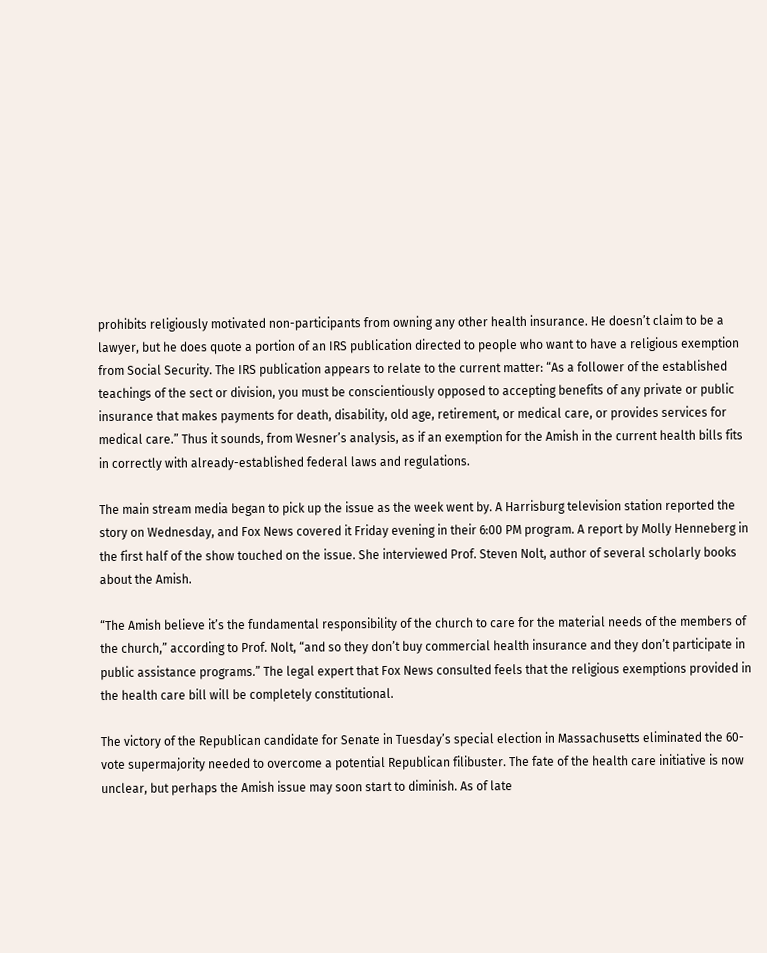prohibits religiously motivated non-participants from owning any other health insurance. He doesn’t claim to be a lawyer, but he does quote a portion of an IRS publication directed to people who want to have a religious exemption from Social Security. The IRS publication appears to relate to the current matter: “As a follower of the established teachings of the sect or division, you must be conscientiously opposed to accepting benefits of any private or public insurance that makes payments for death, disability, old age, retirement, or medical care, or provides services for medical care.” Thus it sounds, from Wesner’s analysis, as if an exemption for the Amish in the current health bills fits in correctly with already-established federal laws and regulations.

The main stream media began to pick up the issue as the week went by. A Harrisburg television station reported the story on Wednesday, and Fox News covered it Friday evening in their 6:00 PM program. A report by Molly Henneberg in the first half of the show touched on the issue. She interviewed Prof. Steven Nolt, author of several scholarly books about the Amish.

“The Amish believe it’s the fundamental responsibility of the church to care for the material needs of the members of the church,” according to Prof. Nolt, “and so they don’t buy commercial health insurance and they don’t participate in public assistance programs.” The legal expert that Fox News consulted feels that the religious exemptions provided in the health care bill will be completely constitutional.

The victory of the Republican candidate for Senate in Tuesday’s special election in Massachusetts eliminated the 60-vote supermajority needed to overcome a potential Republican filibuster. The fate of the health care initiative is now unclear, but perhaps the Amish issue may soon start to diminish. As of late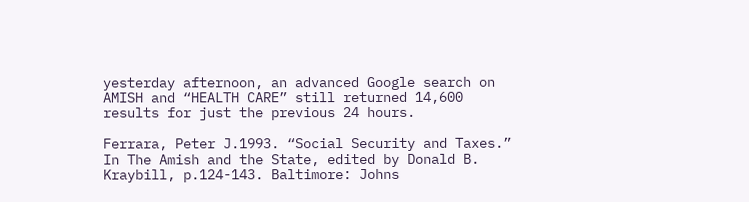yesterday afternoon, an advanced Google search on AMISH and “HEALTH CARE” still returned 14,600 results for just the previous 24 hours.

Ferrara, Peter J.1993. “Social Security and Taxes.” In The Amish and the State, edited by Donald B. Kraybill, p.124-143. Baltimore: Johns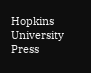Hopkins University Press